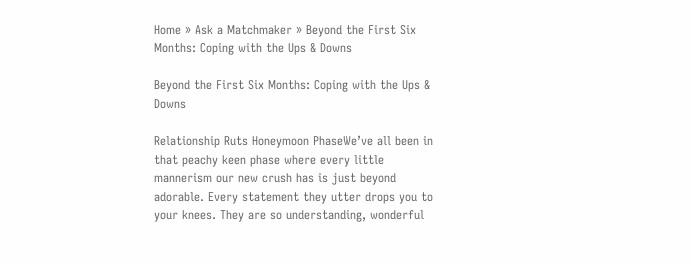Home » Ask a Matchmaker » Beyond the First Six Months: Coping with the Ups & Downs

Beyond the First Six Months: Coping with the Ups & Downs

Relationship Ruts Honeymoon PhaseWe’ve all been in that peachy keen phase where every little mannerism our new crush has is just beyond adorable. Every statement they utter drops you to your knees. They are so understanding, wonderful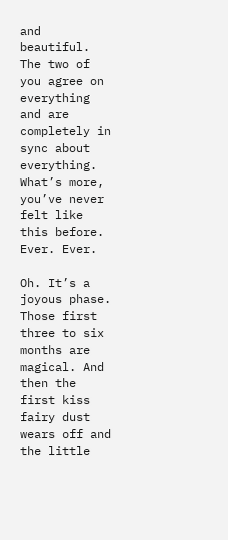and beautiful. The two of you agree on everything and are completely in sync about everything.  What’s more, you’ve never felt like this before. Ever. Ever.

Oh. It’s a joyous phase. Those first three to six months are magical. And then the first kiss fairy dust wears off and the little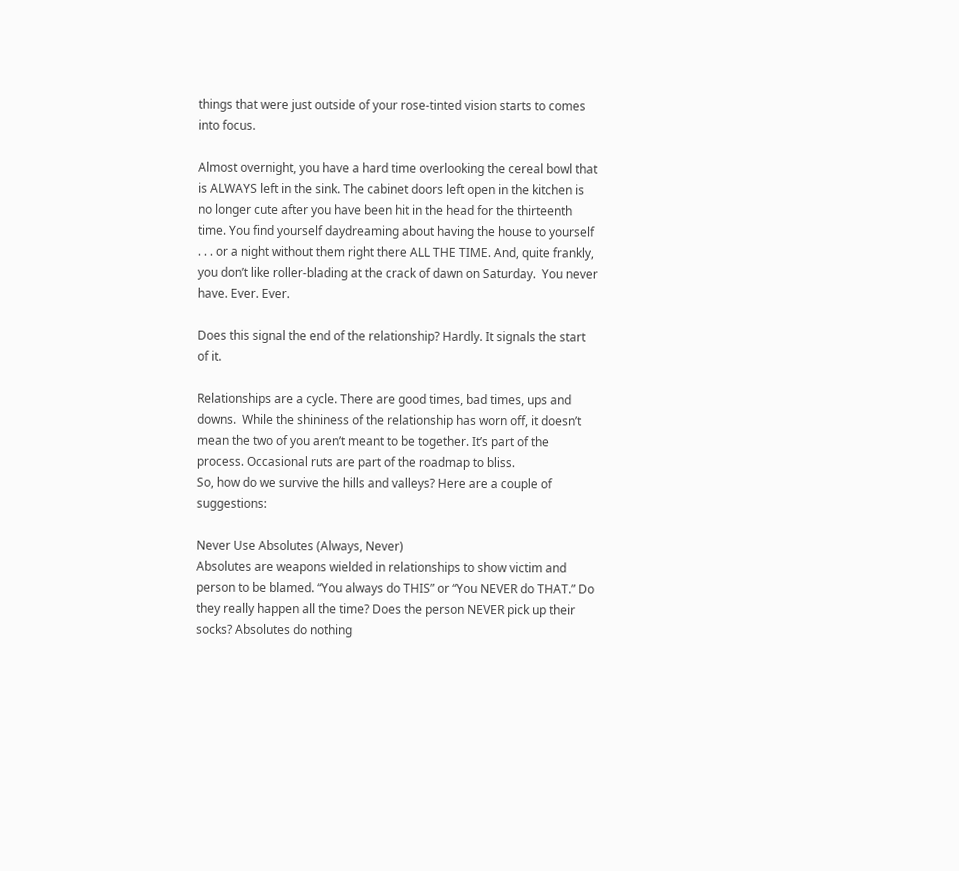things that were just outside of your rose-tinted vision starts to comes into focus.

Almost overnight, you have a hard time overlooking the cereal bowl that is ALWAYS left in the sink. The cabinet doors left open in the kitchen is no longer cute after you have been hit in the head for the thirteenth time. You find yourself daydreaming about having the house to yourself . . . or a night without them right there ALL THE TIME. And, quite frankly, you don’t like roller-blading at the crack of dawn on Saturday.  You never have. Ever. Ever.

Does this signal the end of the relationship? Hardly. It signals the start of it.

Relationships are a cycle. There are good times, bad times, ups and downs.  While the shininess of the relationship has worn off, it doesn’t mean the two of you aren’t meant to be together. It’s part of the process. Occasional ruts are part of the roadmap to bliss.
So, how do we survive the hills and valleys? Here are a couple of suggestions:

Never Use Absolutes (Always, Never)
Absolutes are weapons wielded in relationships to show victim and person to be blamed. “You always do THIS” or “You NEVER do THAT.” Do they really happen all the time? Does the person NEVER pick up their socks? Absolutes do nothing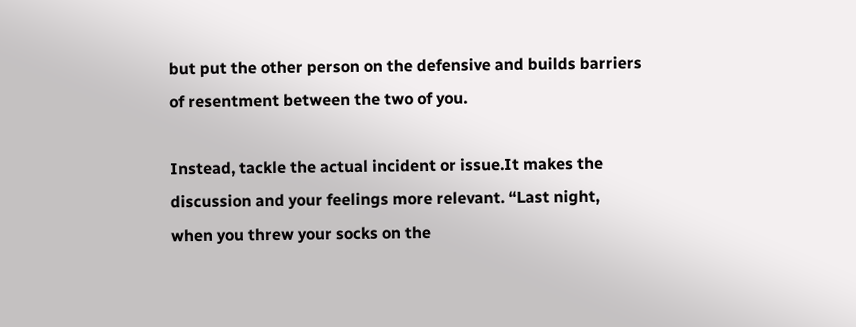but put the other person on the defensive and builds barriers of resentment between the two of you.

Instead, tackle the actual incident or issue.It makes the discussion and your feelings more relevant. “Last night, when you threw your socks on the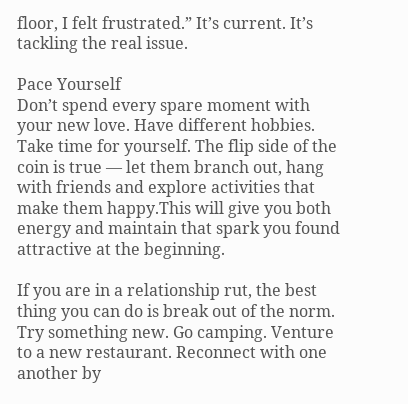floor, I felt frustrated.” It’s current. It’s tackling the real issue.

Pace Yourself
Don’t spend every spare moment with your new love. Have different hobbies. Take time for yourself. The flip side of the coin is true — let them branch out, hang with friends and explore activities that make them happy.This will give you both energy and maintain that spark you found attractive at the beginning.

If you are in a relationship rut, the best thing you can do is break out of the norm. Try something new. Go camping. Venture to a new restaurant. Reconnect with one another by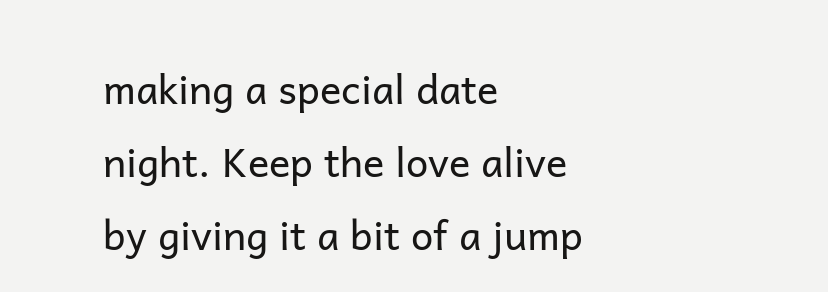making a special date night. Keep the love alive by giving it a bit of a jump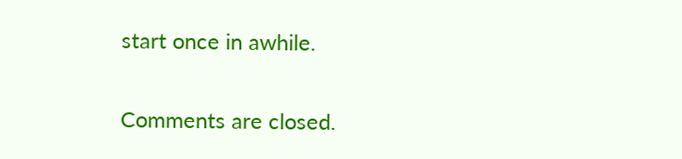start once in awhile.


Comments are closed.